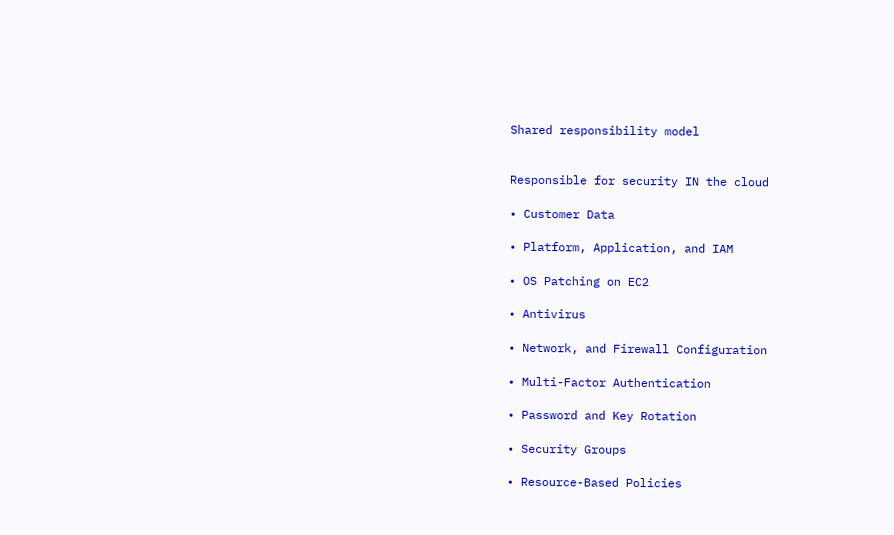Shared responsibility model


Responsible for security IN the cloud

• Customer Data

• Platform, Application, and IAM

• OS Patching on EC2

• Antivirus

• Network, and Firewall Configuration

• Multi-Factor Authentication

• Password and Key Rotation

• Security Groups

• Resource-Based Policies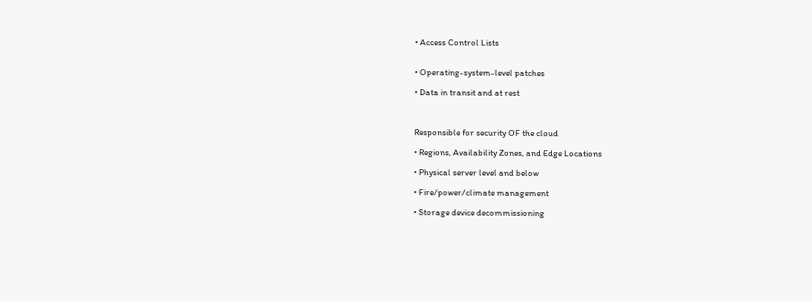• Access Control Lists


• Operating-system-level patches

• Data in transit and at rest



Responsible for security OF the cloud

• Regions, Availability Zones, and Edge Locations

• Physical server level and below

• Fire/power/climate management

• Storage device decommissioning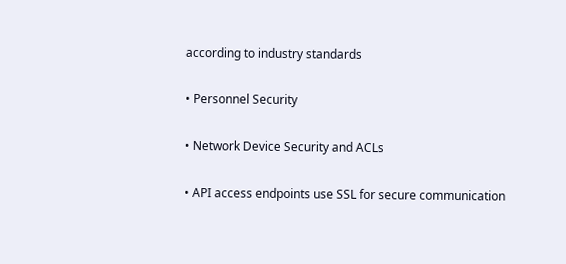according to industry standards

• Personnel Security

• Network Device Security and ACLs

• API access endpoints use SSL for secure communication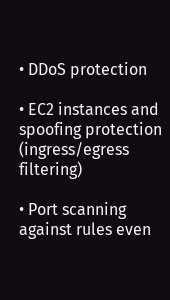• DDoS protection

• EC2 instances and spoofing protection (ingress/egress filtering)

• Port scanning against rules even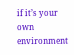if it’s your own environment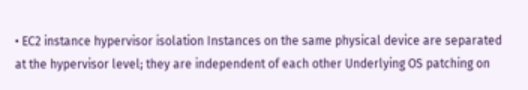• EC2 instance hypervisor isolation Instances on the same physical device are separated at the hypervisor level; they are independent of each other Underlying OS patching on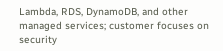Lambda, RDS, DynamoDB, and other managed services; customer focuses on security